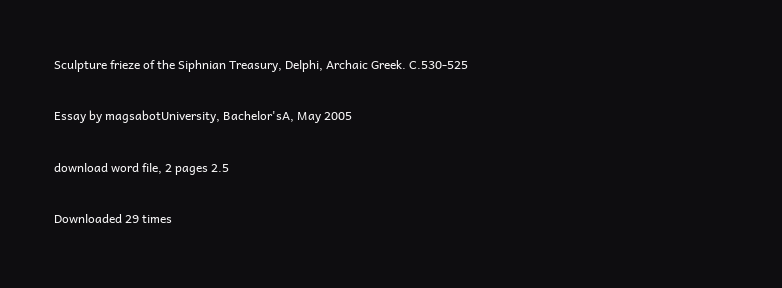Sculpture frieze of the Siphnian Treasury, Delphi, Archaic Greek. C.530-525

Essay by magsabotUniversity, Bachelor'sA, May 2005

download word file, 2 pages 2.5

Downloaded 29 times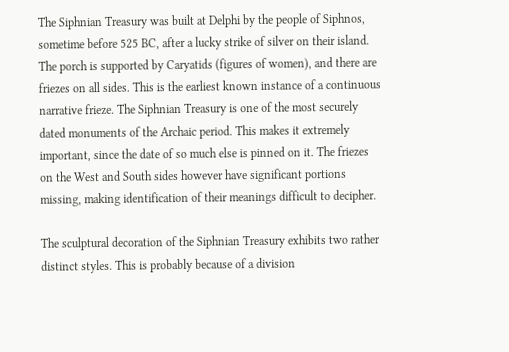The Siphnian Treasury was built at Delphi by the people of Siphnos, sometime before 525 BC, after a lucky strike of silver on their island. The porch is supported by Caryatids (figures of women), and there are friezes on all sides. This is the earliest known instance of a continuous narrative frieze. The Siphnian Treasury is one of the most securely dated monuments of the Archaic period. This makes it extremely important, since the date of so much else is pinned on it. The friezes on the West and South sides however have significant portions missing, making identification of their meanings difficult to decipher.

The sculptural decoration of the Siphnian Treasury exhibits two rather distinct styles. This is probably because of a division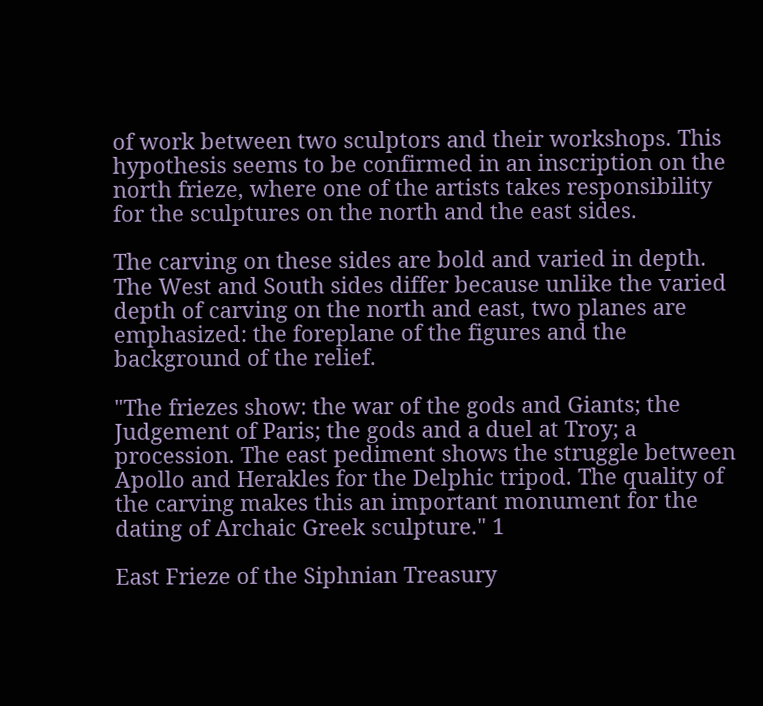of work between two sculptors and their workshops. This hypothesis seems to be confirmed in an inscription on the north frieze, where one of the artists takes responsibility for the sculptures on the north and the east sides.

The carving on these sides are bold and varied in depth. The West and South sides differ because unlike the varied depth of carving on the north and east, two planes are emphasized: the foreplane of the figures and the background of the relief.

"The friezes show: the war of the gods and Giants; the Judgement of Paris; the gods and a duel at Troy; a procession. The east pediment shows the struggle between Apollo and Herakles for the Delphic tripod. The quality of the carving makes this an important monument for the dating of Archaic Greek sculpture." 1

East Frieze of the Siphnian Treasury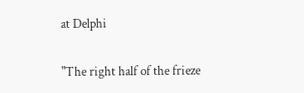at Delphi

"The right half of the frieze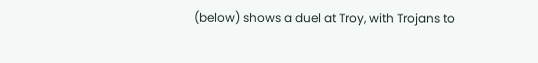(below) shows a duel at Troy, with Trojans to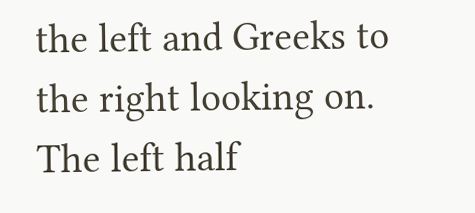the left and Greeks to the right looking on. The left half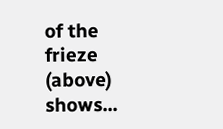of the frieze (above) shows...